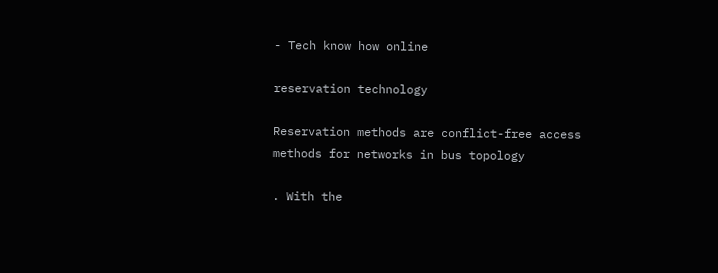- Tech know how online

reservation technology

Reservation methods are conflict-free access methods for networks in bus topology

. With the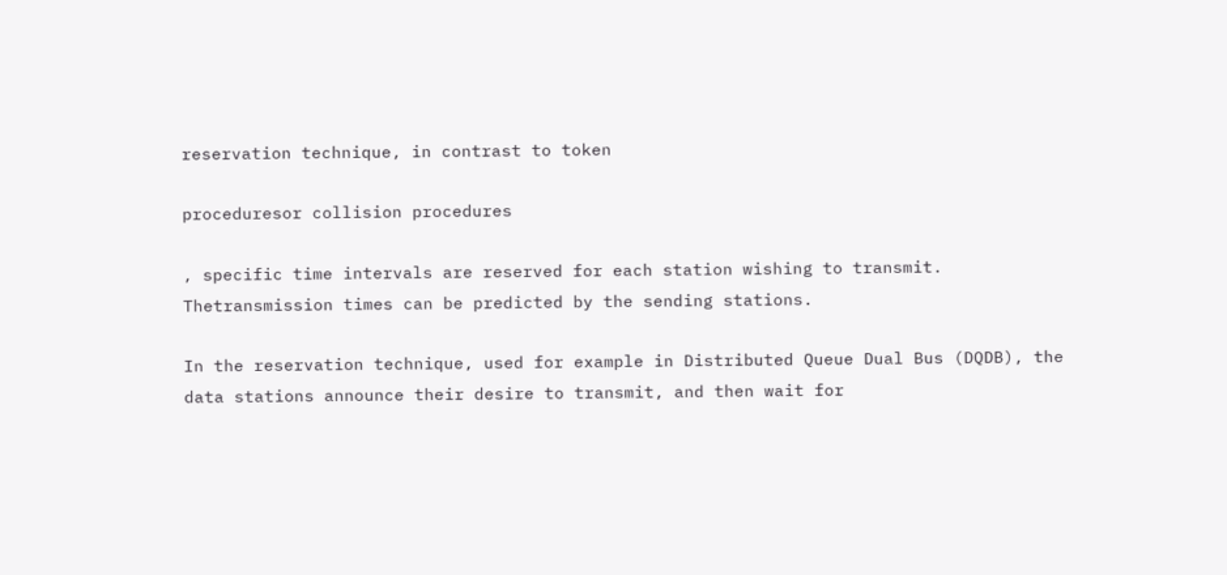reservation technique, in contrast to token

proceduresor collision procedures

, specific time intervals are reserved for each station wishing to transmit. Thetransmission times can be predicted by the sending stations.

In the reservation technique, used for example in Distributed Queue Dual Bus (DQDB), the data stations announce their desire to transmit, and then wait for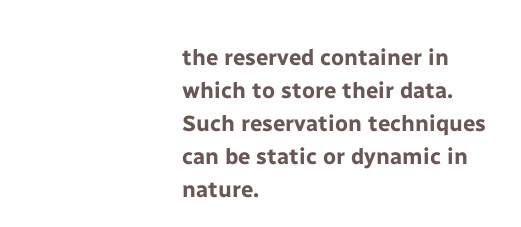the reserved container in which to store their data. Such reservation techniques can be static or dynamic in nature.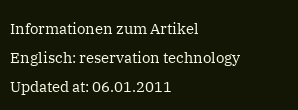Informationen zum Artikel
Englisch: reservation technology
Updated at: 06.01.2011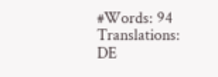#Words: 94
Translations: DE